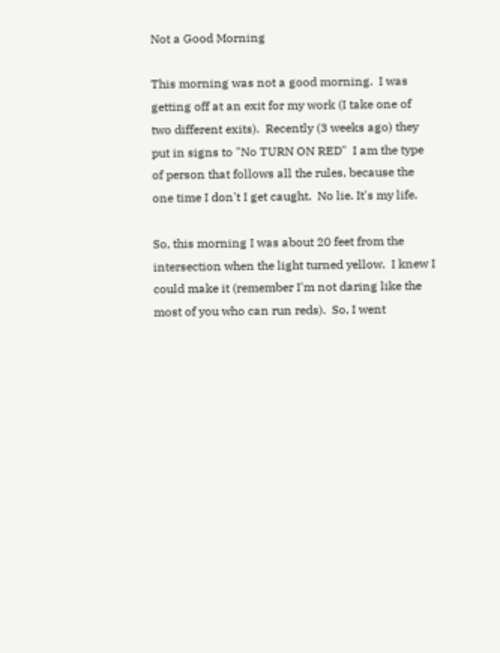Not a Good Morning

This morning was not a good morning.  I was getting off at an exit for my work (I take one of two different exits).  Recently (3 weeks ago) they put in signs to "No TURN ON RED"  I am the type of person that follows all the rules, because the one time I don't I get caught.  No lie. It's my life.

So, this morning I was about 20 feet from the intersection when the light turned yellow.  I knew I could make it (remember I'm not daring like the most of you who can run reds).  So, I went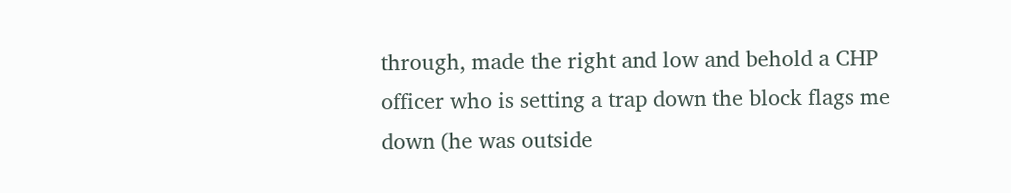through, made the right and low and behold a CHP officer who is setting a trap down the block flags me down (he was outside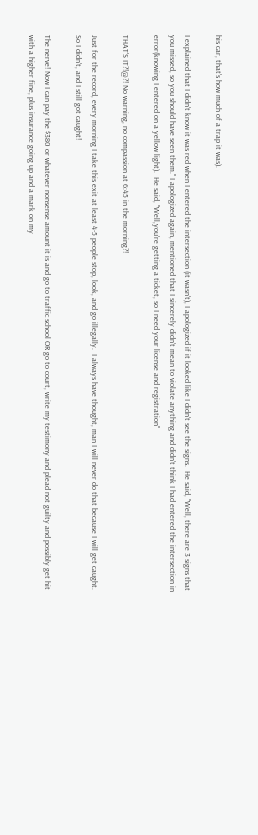his car, that's how much of a trap it was).

I explained that I didn't know it was red when I entered the intersection (it wasn't), I apologized if it looked like I didn't see the signs.  He said, "Well, there are 3 signs that you missed, so you should have seen them." I apologized again, mentioned that I sincerely didn't mean to violate anything and didn't think I had entered the intersection in error(knowing I entered on a yellow light).  He said, "Well,you're getting a ticket, so I need your license and registration"

THAT'S IT?!@?! No warning, no compassion at 6:45 in the morning?!

Just for the record, every morning I take this exit at least 4-5 people stop, look, and go illegally.  I always have thought, man I will never do that because I will get caught.  So I didn't, and I still got caught!

The nerve! Now I can pay the $380 or whatever nonsense amount it is and go to traffic school OR go to court, write my testimony and plead not guilty and possibly get hit with a higher fine, plus insurance going up and a mark on my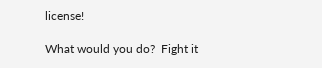license!

What would you do?  Fight it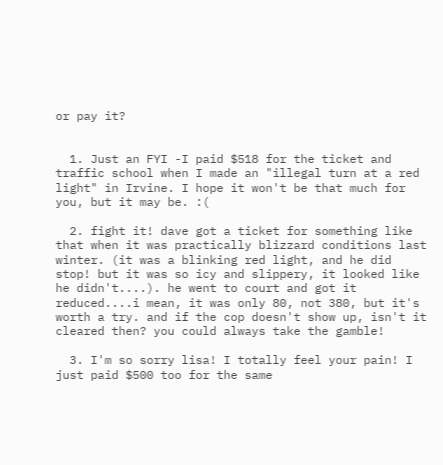or pay it?


  1. Just an FYI -I paid $518 for the ticket and traffic school when I made an "illegal turn at a red light" in Irvine. I hope it won't be that much for you, but it may be. :(

  2. fight it! dave got a ticket for something like that when it was practically blizzard conditions last winter. (it was a blinking red light, and he did stop! but it was so icy and slippery, it looked like he didn't....). he went to court and got it reduced....i mean, it was only 80, not 380, but it's worth a try. and if the cop doesn't show up, isn't it cleared then? you could always take the gamble!

  3. I'm so sorry lisa! I totally feel your pain! I just paid $500 too for the same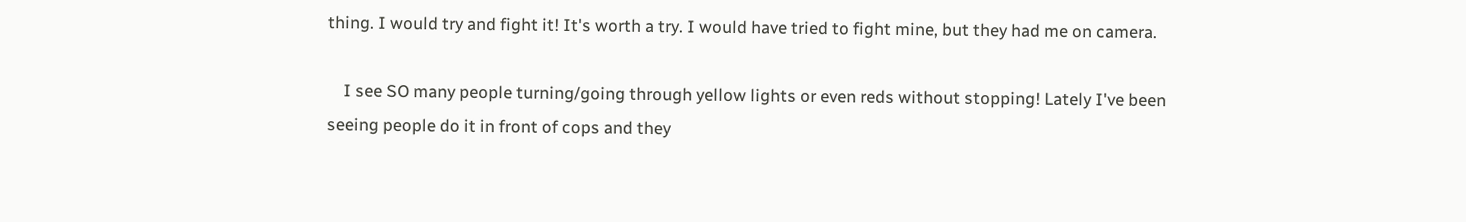thing. I would try and fight it! It's worth a try. I would have tried to fight mine, but they had me on camera.

    I see SO many people turning/going through yellow lights or even reds without stopping! Lately I've been seeing people do it in front of cops and they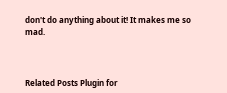don't do anything about it! It makes me so mad.



Related Posts Plugin for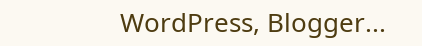WordPress, Blogger...